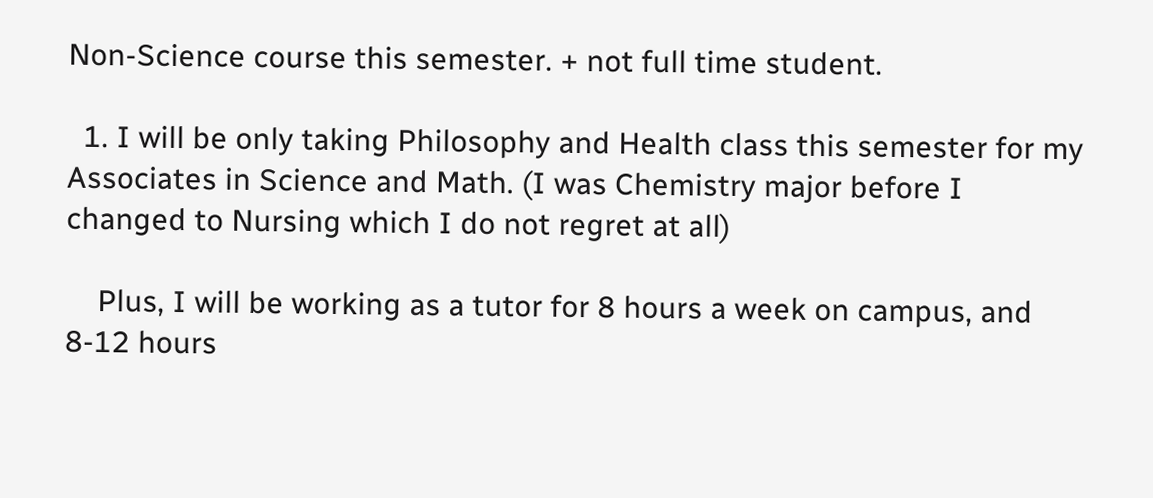Non-Science course this semester. + not full time student.

  1. I will be only taking Philosophy and Health class this semester for my Associates in Science and Math. (I was Chemistry major before I changed to Nursing which I do not regret at all)

    Plus, I will be working as a tutor for 8 hours a week on campus, and 8-12 hours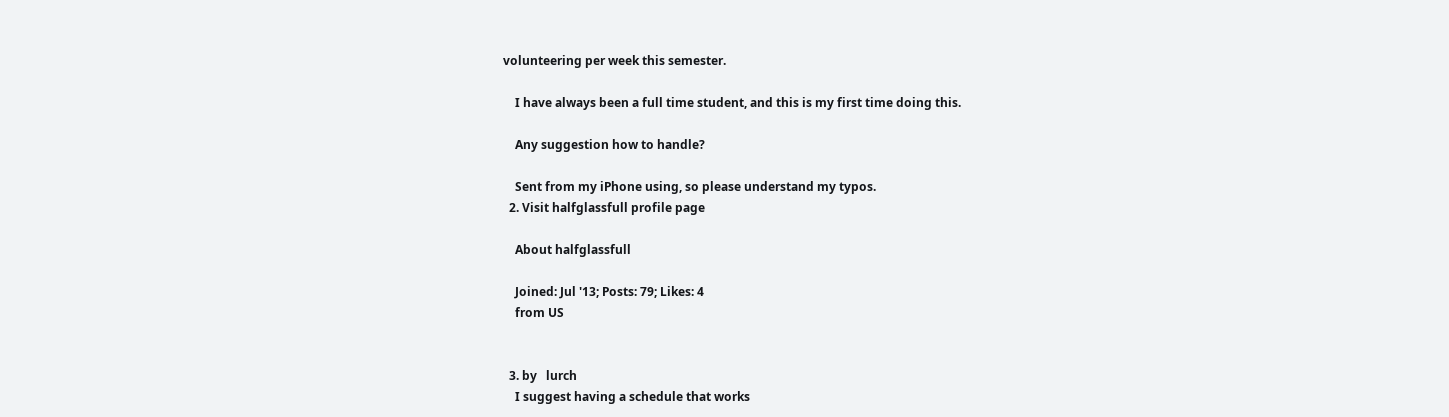volunteering per week this semester.

    I have always been a full time student, and this is my first time doing this.

    Any suggestion how to handle?

    Sent from my iPhone using, so please understand my typos.
  2. Visit halfglassfull profile page

    About halfglassfull

    Joined: Jul '13; Posts: 79; Likes: 4
    from US


  3. by   lurch
    I suggest having a schedule that works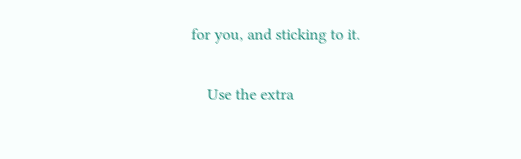for you, and sticking to it.

    Use the extra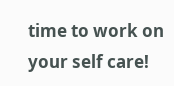time to work on your self care!